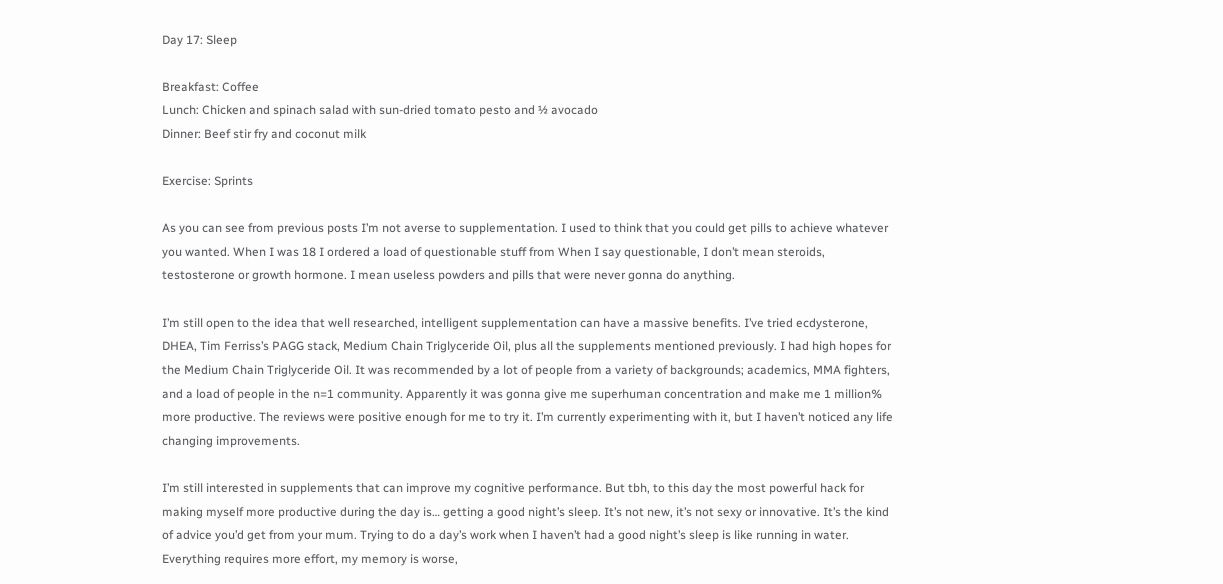Day 17: Sleep

Breakfast: Coffee
Lunch: Chicken and spinach salad with sun-dried tomato pesto and ½ avocado
Dinner: Beef stir fry and coconut milk

Exercise: Sprints

As you can see from previous posts I’m not averse to supplementation. I used to think that you could get pills to achieve whatever you wanted. When I was 18 I ordered a load of questionable stuff from When I say questionable, I don’t mean steroids, testosterone or growth hormone. I mean useless powders and pills that were never gonna do anything.

I’m still open to the idea that well researched, intelligent supplementation can have a massive benefits. I’ve tried ecdysterone, DHEA, Tim Ferriss’s PAGG stack, Medium Chain Triglyceride Oil, plus all the supplements mentioned previously. I had high hopes for the Medium Chain Triglyceride Oil. It was recommended by a lot of people from a variety of backgrounds; academics, MMA fighters, and a load of people in the n=1 community. Apparently it was gonna give me superhuman concentration and make me 1 million% more productive. The reviews were positive enough for me to try it. I’m currently experimenting with it, but I haven’t noticed any life changing improvements.

I’m still interested in supplements that can improve my cognitive performance. But tbh, to this day the most powerful hack for making myself more productive during the day is… getting a good night’s sleep. It’s not new, it’s not sexy or innovative. It’s the kind of advice you’d get from your mum. Trying to do a day’s work when I haven’t had a good night’s sleep is like running in water. Everything requires more effort, my memory is worse,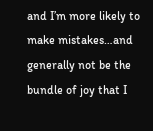and I’m more likely to make mistakes…and generally not be the bundle of joy that I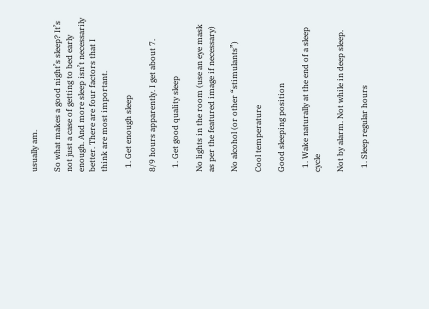usually am.

So what makes a good night’s sleep? It’s not just a case of getting to bed early enough. And more sleep isn’t necessarily better. There are four factors that I think are most important.

  1. Get enough sleep

8/9 hours apparently. I get about 7.

  1. Get good quality sleep

No lights in the room (use an eye mask as per the featured image if necessary)

No alcohol (or other “stimulants”)

Cool temperature

Good sleeping position

  1. Wake naturally at the end of a sleep cycle

Not by alarm. Not while in deep sleep.

  1. Sleep regular hours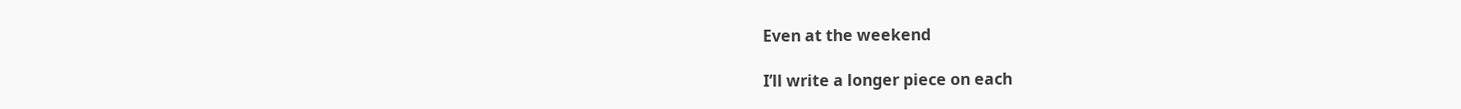Even at the weekend

I’ll write a longer piece on each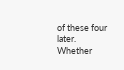of these four later. Whether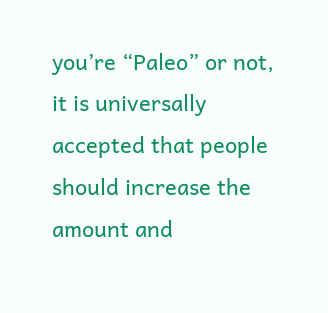you’re “Paleo” or not, it is universally accepted that people should increase the amount and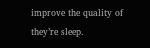improve the quality of they’re sleep.